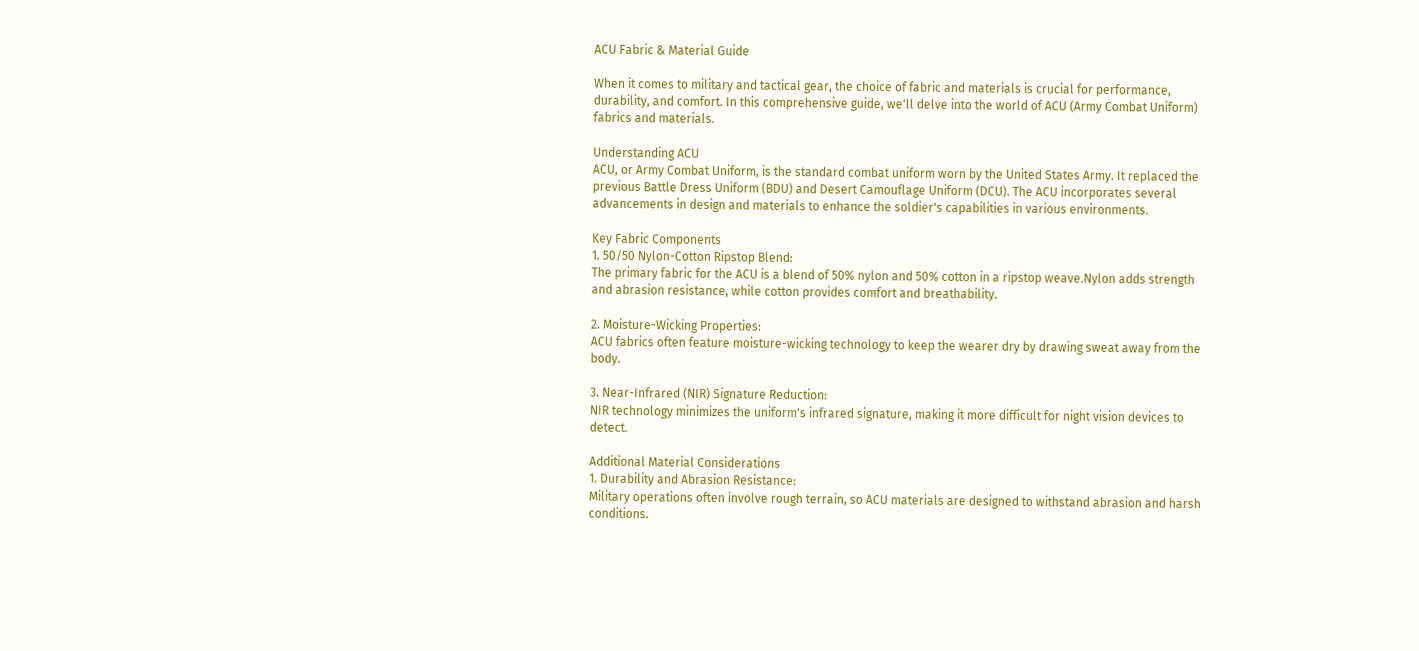ACU Fabric & Material Guide

When it comes to military and tactical gear, the choice of fabric and materials is crucial for performance, durability, and comfort. In this comprehensive guide, we'll delve into the world of ACU (Army Combat Uniform) fabrics and materials.

Understanding ACU
ACU, or Army Combat Uniform, is the standard combat uniform worn by the United States Army. It replaced the previous Battle Dress Uniform (BDU) and Desert Camouflage Uniform (DCU). The ACU incorporates several advancements in design and materials to enhance the soldier's capabilities in various environments.

Key Fabric Components
1. 50/50 Nylon-Cotton Ripstop Blend:
The primary fabric for the ACU is a blend of 50% nylon and 50% cotton in a ripstop weave.Nylon adds strength and abrasion resistance, while cotton provides comfort and breathability.

2. Moisture-Wicking Properties:
ACU fabrics often feature moisture-wicking technology to keep the wearer dry by drawing sweat away from the body.

3. Near-Infrared (NIR) Signature Reduction:
NIR technology minimizes the uniform's infrared signature, making it more difficult for night vision devices to detect.

Additional Material Considerations
1. Durability and Abrasion Resistance:
Military operations often involve rough terrain, so ACU materials are designed to withstand abrasion and harsh conditions.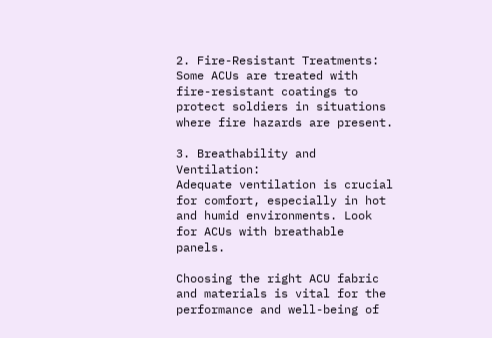2. Fire-Resistant Treatments:
Some ACUs are treated with fire-resistant coatings to protect soldiers in situations where fire hazards are present.

3. Breathability and Ventilation:
Adequate ventilation is crucial for comfort, especially in hot and humid environments. Look for ACUs with breathable panels.

Choosing the right ACU fabric and materials is vital for the performance and well-being of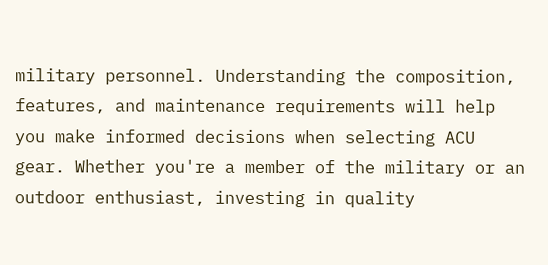military personnel. Understanding the composition, features, and maintenance requirements will help you make informed decisions when selecting ACU gear. Whether you're a member of the military or an outdoor enthusiast, investing in quality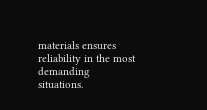materials ensures reliability in the most demanding situations.